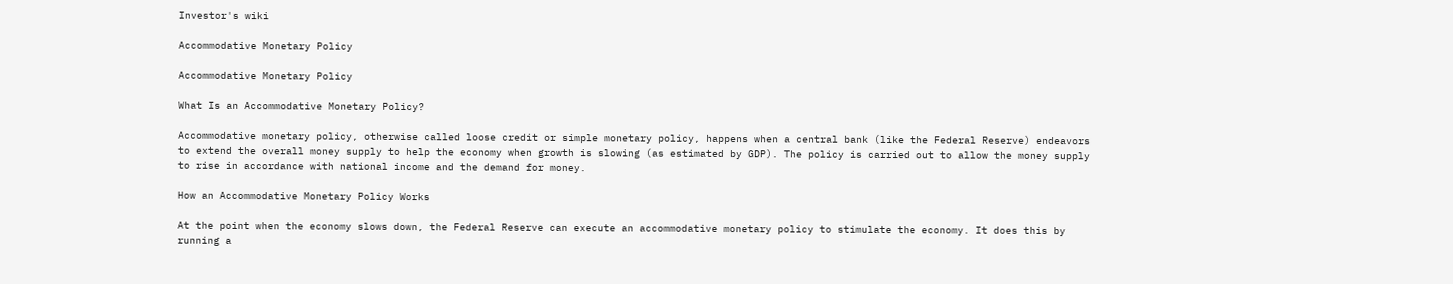Investor's wiki

Accommodative Monetary Policy

Accommodative Monetary Policy

What Is an Accommodative Monetary Policy?

Accommodative monetary policy, otherwise called loose credit or simple monetary policy, happens when a central bank (like the Federal Reserve) endeavors to extend the overall money supply to help the economy when growth is slowing (as estimated by GDP). The policy is carried out to allow the money supply to rise in accordance with national income and the demand for money.

How an Accommodative Monetary Policy Works

At the point when the economy slows down, the Federal Reserve can execute an accommodative monetary policy to stimulate the economy. It does this by running a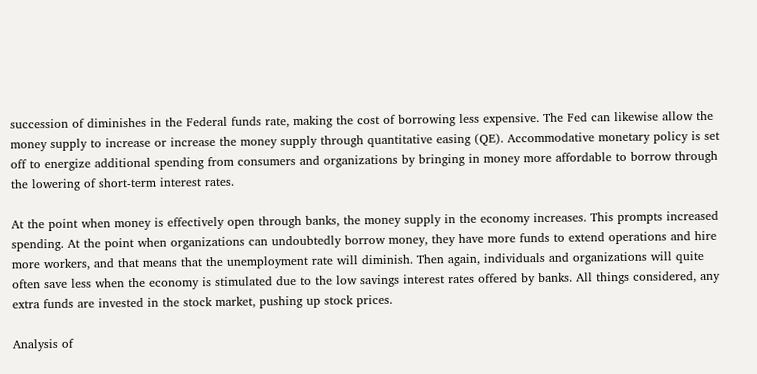succession of diminishes in the Federal funds rate, making the cost of borrowing less expensive. The Fed can likewise allow the money supply to increase or increase the money supply through quantitative easing (QE). Accommodative monetary policy is set off to energize additional spending from consumers and organizations by bringing in money more affordable to borrow through the lowering of short-term interest rates.

At the point when money is effectively open through banks, the money supply in the economy increases. This prompts increased spending. At the point when organizations can undoubtedly borrow money, they have more funds to extend operations and hire more workers, and that means that the unemployment rate will diminish. Then again, individuals and organizations will quite often save less when the economy is stimulated due to the low savings interest rates offered by banks. All things considered, any extra funds are invested in the stock market, pushing up stock prices.

Analysis of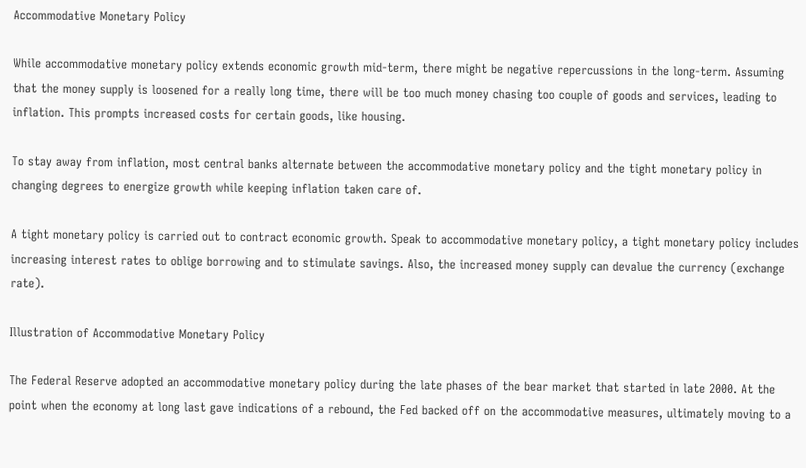Accommodative Monetary Policy

While accommodative monetary policy extends economic growth mid-term, there might be negative repercussions in the long-term. Assuming that the money supply is loosened for a really long time, there will be too much money chasing too couple of goods and services, leading to inflation. This prompts increased costs for certain goods, like housing.

To stay away from inflation, most central banks alternate between the accommodative monetary policy and the tight monetary policy in changing degrees to energize growth while keeping inflation taken care of.

A tight monetary policy is carried out to contract economic growth. Speak to accommodative monetary policy, a tight monetary policy includes increasing interest rates to oblige borrowing and to stimulate savings. Also, the increased money supply can devalue the currency (exchange rate).

Illustration of Accommodative Monetary Policy

The Federal Reserve adopted an accommodative monetary policy during the late phases of the bear market that started in late 2000. At the point when the economy at long last gave indications of a rebound, the Fed backed off on the accommodative measures, ultimately moving to a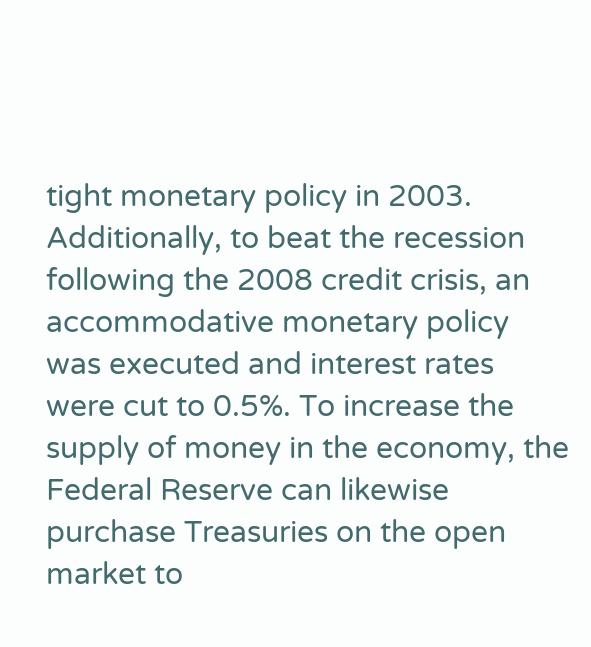tight monetary policy in 2003. Additionally, to beat the recession following the 2008 credit crisis, an accommodative monetary policy was executed and interest rates were cut to 0.5%. To increase the supply of money in the economy, the Federal Reserve can likewise purchase Treasuries on the open market to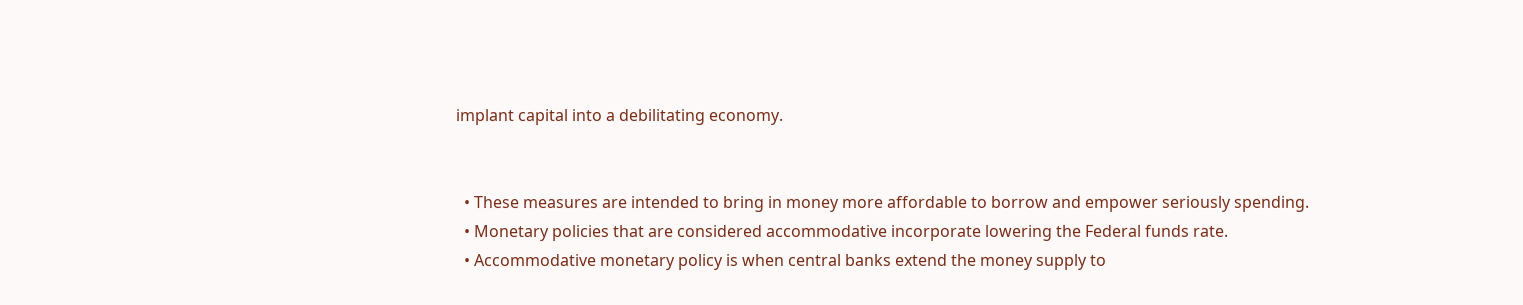implant capital into a debilitating economy.


  • These measures are intended to bring in money more affordable to borrow and empower seriously spending.
  • Monetary policies that are considered accommodative incorporate lowering the Federal funds rate.
  • Accommodative monetary policy is when central banks extend the money supply to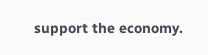support the economy.